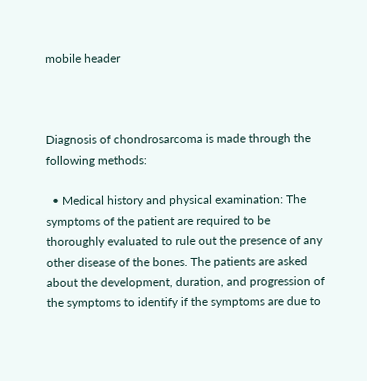mobile header



Diagnosis of chondrosarcoma is made through the following methods:

  • Medical history and physical examination: The symptoms of the patient are required to be thoroughly evaluated to rule out the presence of any other disease of the bones. The patients are asked about the development, duration, and progression of the symptoms to identify if the symptoms are due to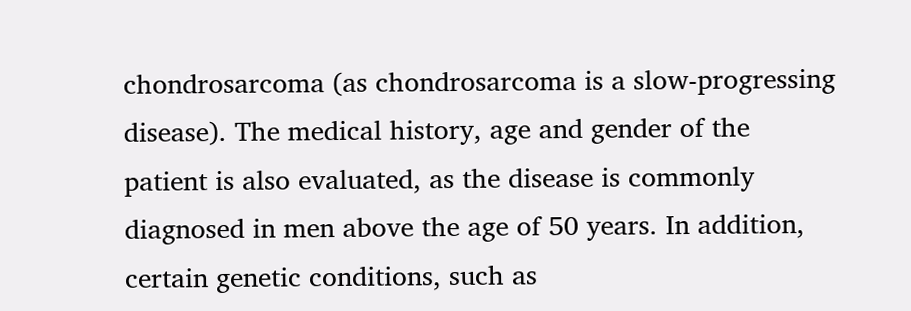chondrosarcoma (as chondrosarcoma is a slow-progressing disease). The medical history, age and gender of the patient is also evaluated, as the disease is commonly diagnosed in men above the age of 50 years. In addition, certain genetic conditions, such as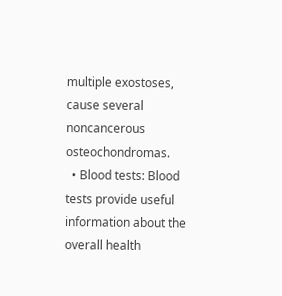multiple exostoses, cause several noncancerous osteochondromas.
  • Blood tests: Blood tests provide useful information about the overall health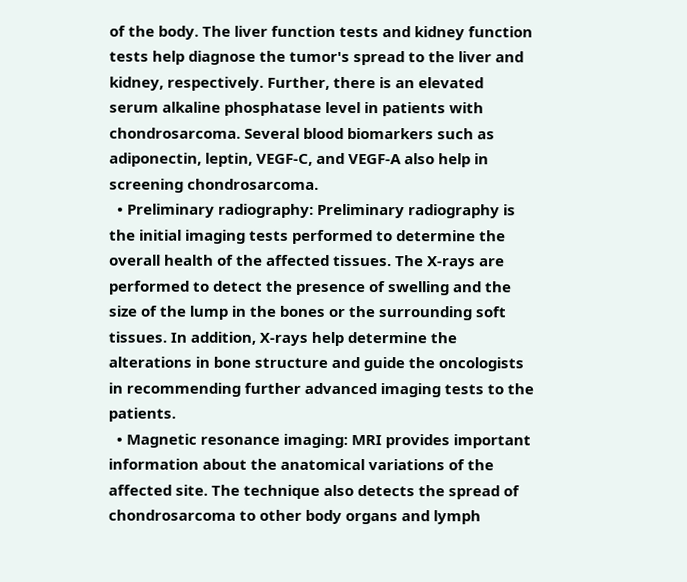of the body. The liver function tests and kidney function tests help diagnose the tumor's spread to the liver and kidney, respectively. Further, there is an elevated serum alkaline phosphatase level in patients with chondrosarcoma. Several blood biomarkers such as adiponectin, leptin, VEGF-C, and VEGF-A also help in screening chondrosarcoma.
  • Preliminary radiography: Preliminary radiography is the initial imaging tests performed to determine the overall health of the affected tissues. The X-rays are performed to detect the presence of swelling and the size of the lump in the bones or the surrounding soft tissues. In addition, X-rays help determine the alterations in bone structure and guide the oncologists in recommending further advanced imaging tests to the patients.
  • Magnetic resonance imaging: MRI provides important information about the anatomical variations of the affected site. The technique also detects the spread of chondrosarcoma to other body organs and lymph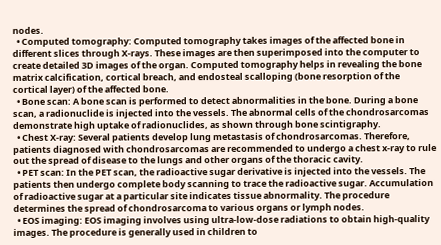nodes.
  • Computed tomography: Computed tomography takes images of the affected bone in different slices through X-rays. These images are then superimposed into the computer to create detailed 3D images of the organ. Computed tomography helps in revealing the bone matrix calcification, cortical breach, and endosteal scalloping (bone resorption of the cortical layer) of the affected bone.
  • Bone scan: A bone scan is performed to detect abnormalities in the bone. During a bone scan, a radionuclide is injected into the vessels. The abnormal cells of the chondrosarcomas demonstrate high uptake of radionuclides, as shown through bone scintigraphy.
  • Chest X-ray: Several patients develop lung metastasis of chondrosarcomas. Therefore, patients diagnosed with chondrosarcomas are recommended to undergo a chest x-ray to rule out the spread of disease to the lungs and other organs of the thoracic cavity.
  • PET scan: In the PET scan, the radioactive sugar derivative is injected into the vessels. The patients then undergo complete body scanning to trace the radioactive sugar. Accumulation of radioactive sugar at a particular site indicates tissue abnormality. The procedure determines the spread of chondrosarcoma to various organs or lymph nodes.
  • EOS imaging: EOS imaging involves using ultra-low-dose radiations to obtain high-quality images. The procedure is generally used in children to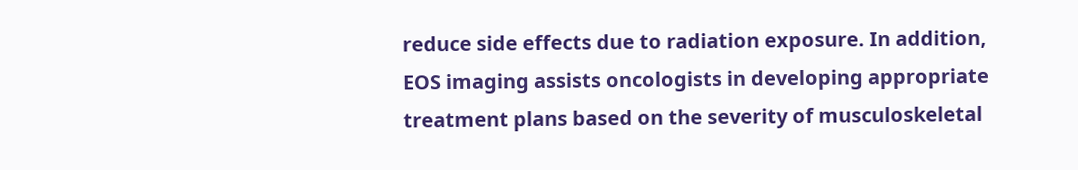reduce side effects due to radiation exposure. In addition, EOS imaging assists oncologists in developing appropriate treatment plans based on the severity of musculoskeletal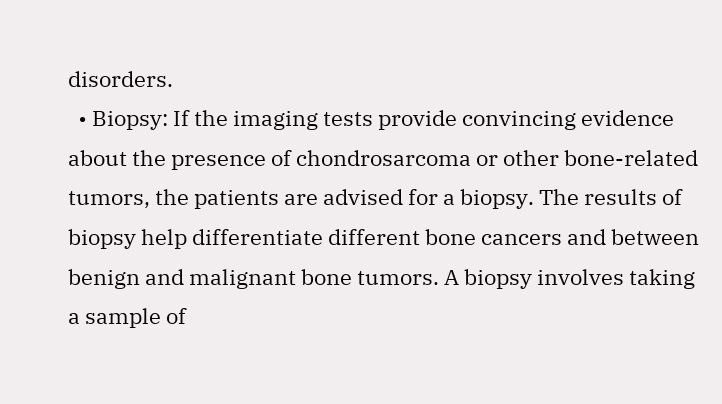disorders.
  • Biopsy: If the imaging tests provide convincing evidence about the presence of chondrosarcoma or other bone-related tumors, the patients are advised for a biopsy. The results of biopsy help differentiate different bone cancers and between benign and malignant bone tumors. A biopsy involves taking a sample of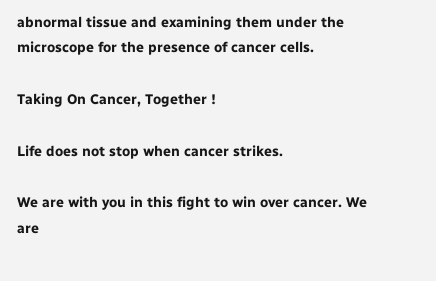abnormal tissue and examining them under the microscope for the presence of cancer cells.

Taking On Cancer, Together !

Life does not stop when cancer strikes.

We are with you in this fight to win over cancer. We are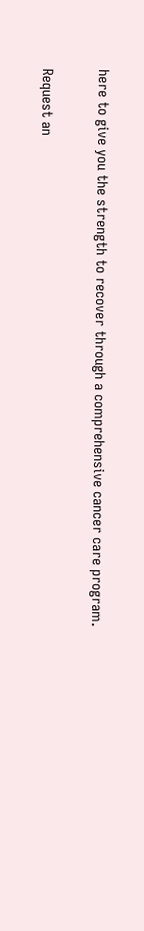here to give you the strength to recover through a comprehensive cancer care program.

Request an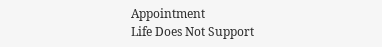Appointment
Life Does Not Support